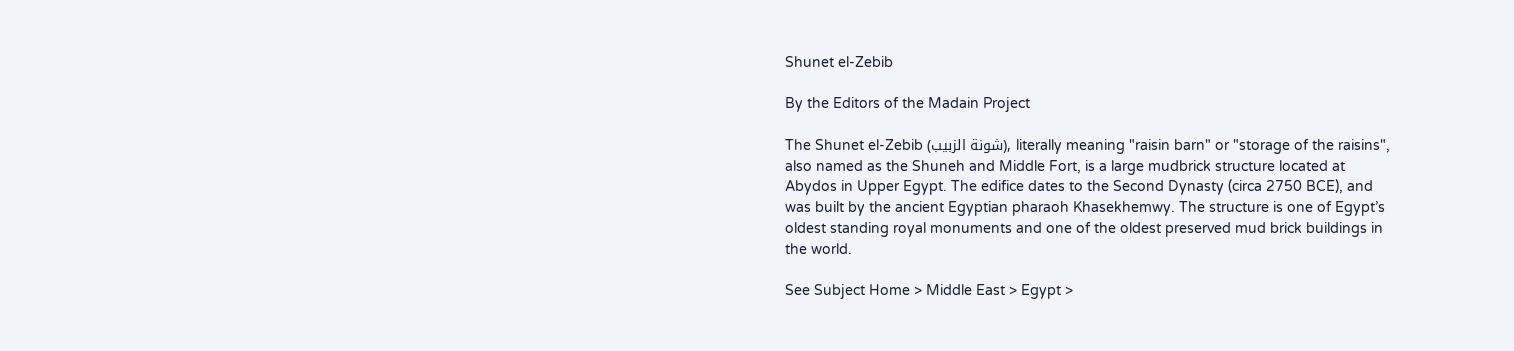Shunet el-Zebib

By the Editors of the Madain Project

The Shunet el-Zebib (شونة الزبيب), literally meaning "raisin barn" or "storage of the raisins", also named as the Shuneh and Middle Fort, is a large mudbrick structure located at Abydos in Upper Egypt. The edifice dates to the Second Dynasty (circa 2750 BCE), and was built by the ancient Egyptian pharaoh Khasekhemwy. The structure is one of Egypt’s oldest standing royal monuments and one of the oldest preserved mud brick buildings in the world.

See Subject Home > Middle East > Egypt >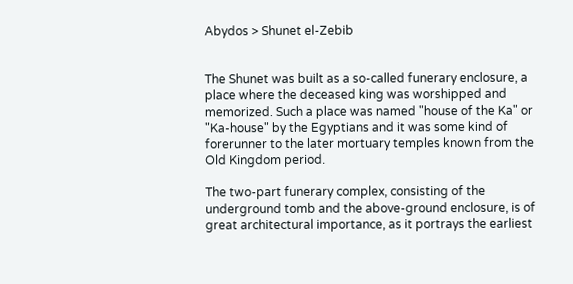Abydos > Shunet el-Zebib


The Shunet was built as a so-called funerary enclosure, a place where the deceased king was worshipped and memorized. Such a place was named "house of the Ka" or "Ka-house" by the Egyptians and it was some kind of forerunner to the later mortuary temples known from the Old Kingdom period.

The two-part funerary complex, consisting of the underground tomb and the above-ground enclosure, is of great architectural importance, as it portrays the earliest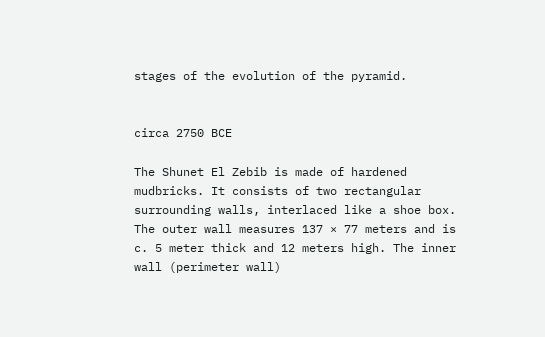stages of the evolution of the pyramid.


circa 2750 BCE

The Shunet El Zebib is made of hardened mudbricks. It consists of two rectangular surrounding walls, interlaced like a shoe box. The outer wall measures 137 × 77 meters and is c. 5 meter thick and 12 meters high. The inner wall (perimeter wall)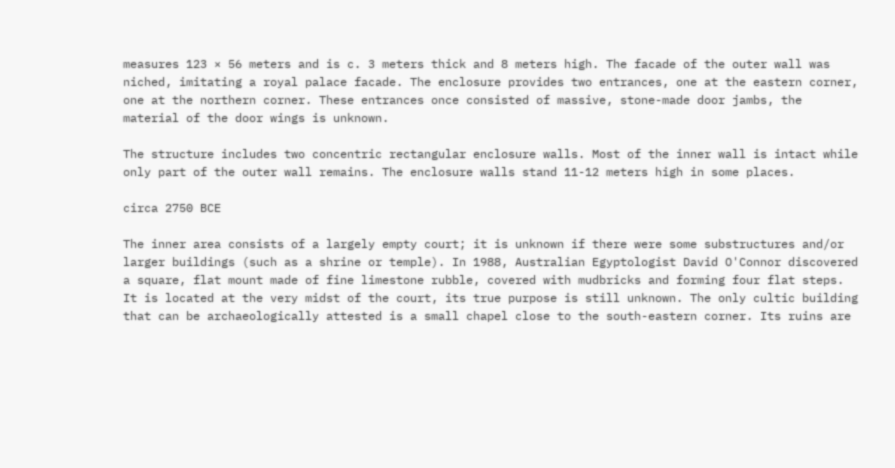measures 123 × 56 meters and is c. 3 meters thick and 8 meters high. The facade of the outer wall was niched, imitating a royal palace facade. The enclosure provides two entrances, one at the eastern corner, one at the northern corner. These entrances once consisted of massive, stone-made door jambs, the material of the door wings is unknown.

The structure includes two concentric rectangular enclosure walls. Most of the inner wall is intact while only part of the outer wall remains. The enclosure walls stand 11-12 meters high in some places.

circa 2750 BCE

The inner area consists of a largely empty court; it is unknown if there were some substructures and/or larger buildings (such as a shrine or temple). In 1988, Australian Egyptologist David O'Connor discovered a square, flat mount made of fine limestone rubble, covered with mudbricks and forming four flat steps. It is located at the very midst of the court, its true purpose is still unknown. The only cultic building that can be archaeologically attested is a small chapel close to the south-eastern corner. Its ruins are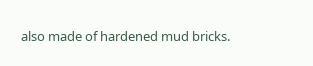also made of hardened mud bricks.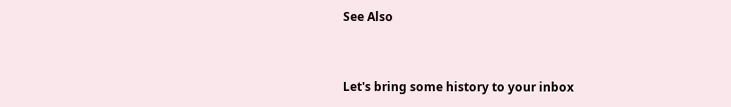See Also


Let's bring some history to your inbox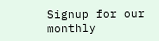Signup for our monthly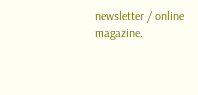newsletter / online magazine.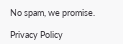No spam, we promise.

Privacy Policy